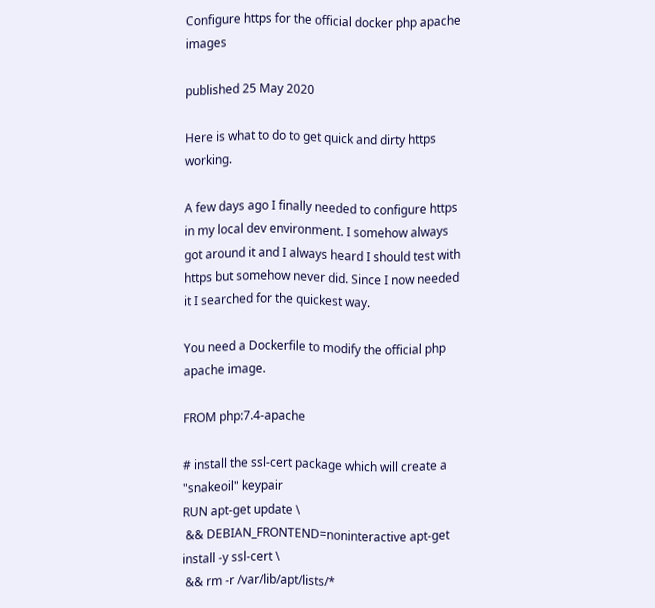Configure https for the official docker php apache images

published 25 May 2020

Here is what to do to get quick and dirty https working.

A few days ago I finally needed to configure https in my local dev environment. I somehow always got around it and I always heard I should test with https but somehow never did. Since I now needed it I searched for the quickest way.

You need a Dockerfile to modify the official php apache image.

FROM php:7.4-apache

# install the ssl-cert package which will create a "snakeoil" keypair
RUN apt-get update \
 && DEBIAN_FRONTEND=noninteractive apt-get install -y ssl-cert \
 && rm -r /var/lib/apt/lists/*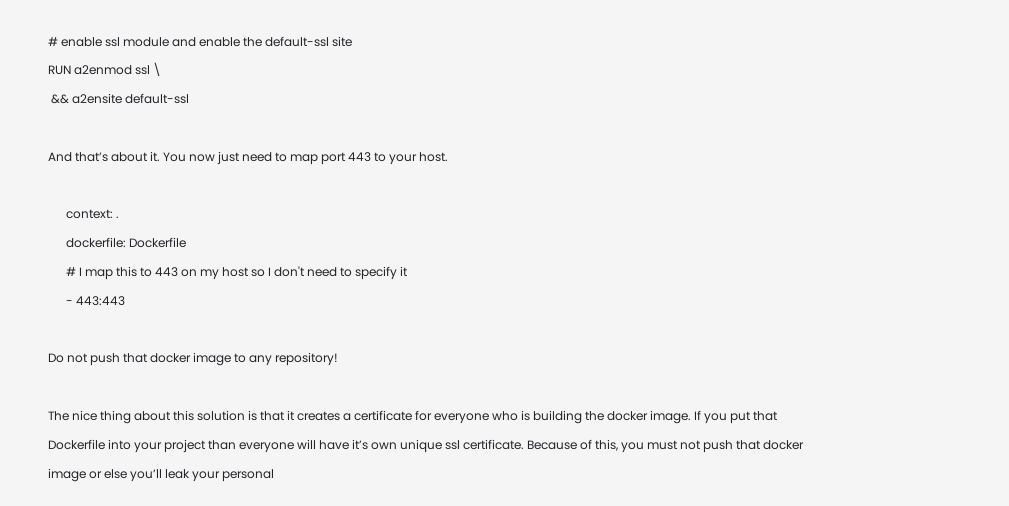# enable ssl module and enable the default-ssl site
RUN a2enmod ssl \
 && a2ensite default-ssl

And that’s about it. You now just need to map port 443 to your host.

      context: .
      dockerfile: Dockerfile
      # I map this to 443 on my host so I don't need to specify it
      - 443:443

Do not push that docker image to any repository!

The nice thing about this solution is that it creates a certificate for everyone who is building the docker image. If you put that Dockerfile into your project than everyone will have it’s own unique ssl certificate. Because of this, you must not push that docker image or else you’ll leak your personal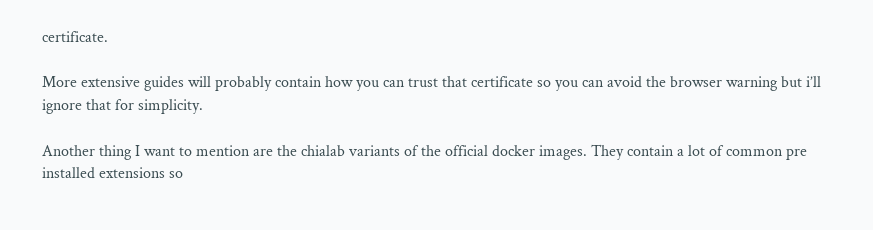certificate.

More extensive guides will probably contain how you can trust that certificate so you can avoid the browser warning but i’ll ignore that for simplicity.

Another thing I want to mention are the chialab variants of the official docker images. They contain a lot of common pre installed extensions so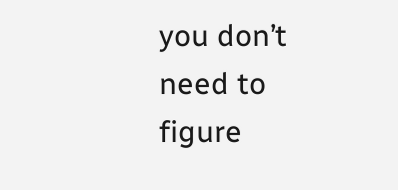you don’t need to figure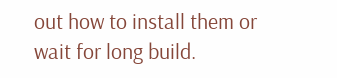out how to install them or wait for long build.